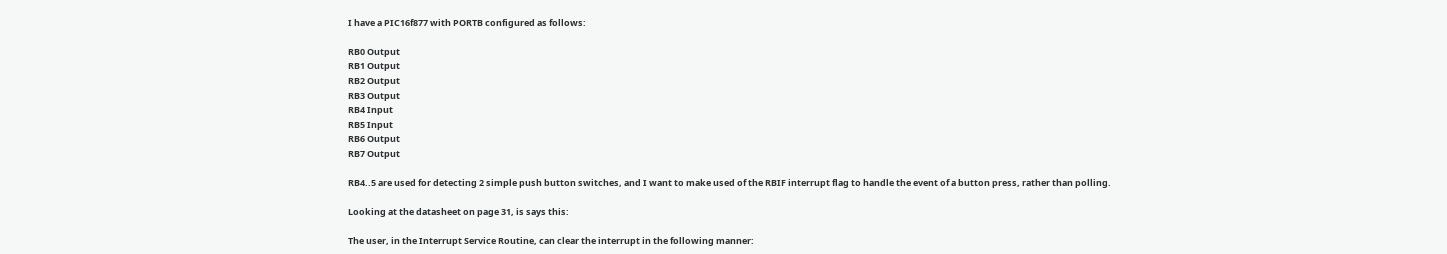I have a PIC16f877 with PORTB configured as follows:

RB0 Output
RB1 Output
RB2 Output
RB3 Output
RB4 Input
RB5 Input
RB6 Output
RB7 Output

RB4..5 are used for detecting 2 simple push button switches, and I want to make used of the RBIF interrupt flag to handle the event of a button press, rather than polling.

Looking at the datasheet on page 31, is says this:

The user, in the Interrupt Service Routine, can clear the interrupt in the following manner: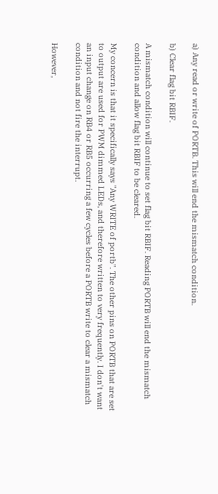a) Any read or write of PORTB. This will end the mismatch condition.

b) Clear flag bit RBIF.

A mismatch condition will continue to set flag bit RBIF. Reading PORTB will end the mismatch condition and allow flag bit RBIF to be cleared.

My concern is that it specifically says "Any WRITE of portb". The other pins on PORTB that are set to output are used for PWM dimmed LEDs, and therefore written to very frequently. I don't want an input change on RB4 or RB5 occurring a few cycles before a PORTB write to clear a mismatch condition and not fire the interrupt.

However,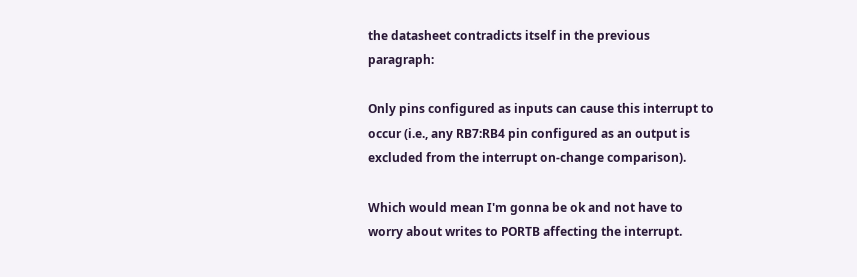the datasheet contradicts itself in the previous paragraph:

Only pins configured as inputs can cause this interrupt to occur (i.e., any RB7:RB4 pin configured as an output is excluded from the interrupt on-change comparison).

Which would mean I'm gonna be ok and not have to worry about writes to PORTB affecting the interrupt.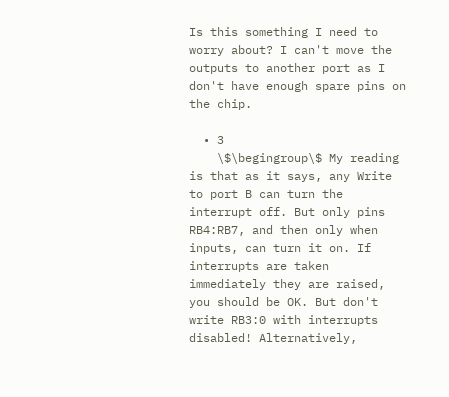Is this something I need to worry about? I can't move the outputs to another port as I don't have enough spare pins on the chip.

  • 3
    \$\begingroup\$ My reading is that as it says, any Write to port B can turn the interrupt off. But only pins RB4:RB7, and then only when inputs, can turn it on. If interrupts are taken immediately they are raised, you should be OK. But don't write RB3:0 with interrupts disabled! Alternatively,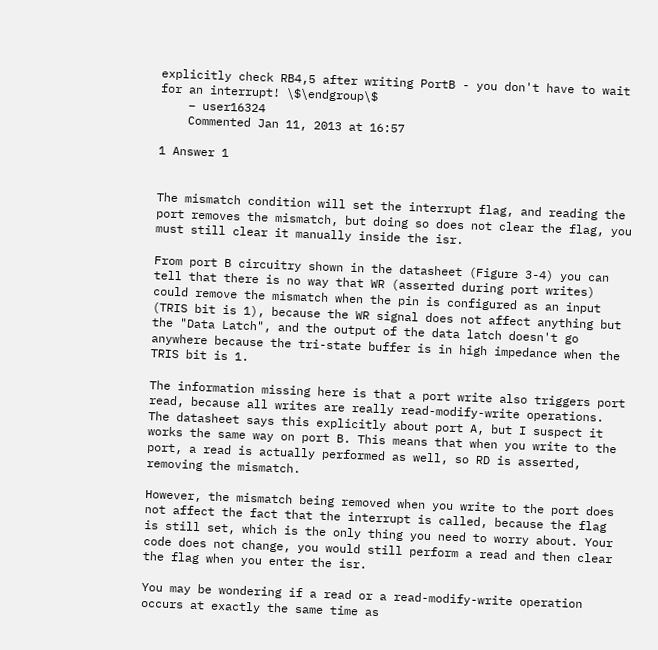explicitly check RB4,5 after writing PortB - you don't have to wait for an interrupt! \$\endgroup\$
    – user16324
    Commented Jan 11, 2013 at 16:57

1 Answer 1


The mismatch condition will set the interrupt flag, and reading the port removes the mismatch, but doing so does not clear the flag, you must still clear it manually inside the isr.

From port B circuitry shown in the datasheet (Figure 3-4) you can tell that there is no way that WR (asserted during port writes) could remove the mismatch when the pin is configured as an input (TRIS bit is 1), because the WR signal does not affect anything but the "Data Latch", and the output of the data latch doesn't go anywhere because the tri-state buffer is in high impedance when the TRIS bit is 1.

The information missing here is that a port write also triggers port read, because all writes are really read-modify-write operations. The datasheet says this explicitly about port A, but I suspect it works the same way on port B. This means that when you write to the port, a read is actually performed as well, so RD is asserted, removing the mismatch.

However, the mismatch being removed when you write to the port does not affect the fact that the interrupt is called, because the flag is still set, which is the only thing you need to worry about. Your code does not change, you would still perform a read and then clear the flag when you enter the isr.

You may be wondering if a read or a read-modify-write operation occurs at exactly the same time as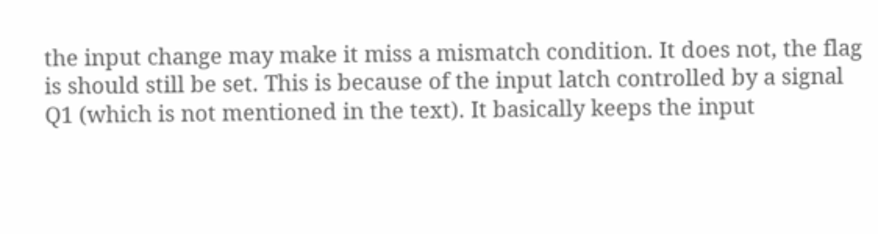the input change may make it miss a mismatch condition. It does not, the flag is should still be set. This is because of the input latch controlled by a signal Q1 (which is not mentioned in the text). It basically keeps the input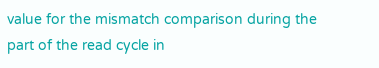value for the mismatch comparison during the part of the read cycle in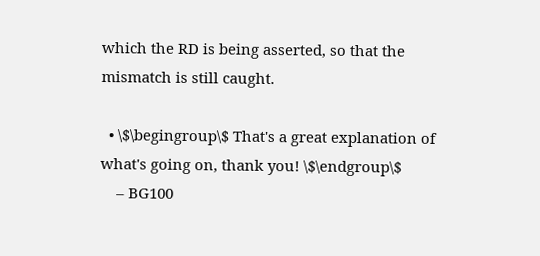which the RD is being asserted, so that the mismatch is still caught.

  • \$\begingroup\$ That's a great explanation of what's going on, thank you! \$\endgroup\$
    – BG100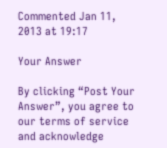Commented Jan 11, 2013 at 19:17

Your Answer

By clicking “Post Your Answer”, you agree to our terms of service and acknowledge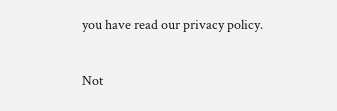you have read our privacy policy.

Not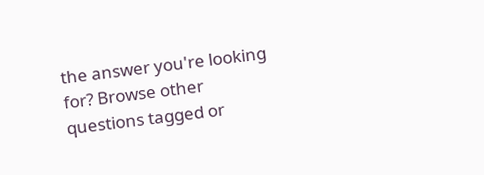the answer you're looking for? Browse other questions tagged or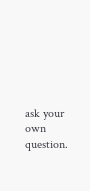ask your own question.